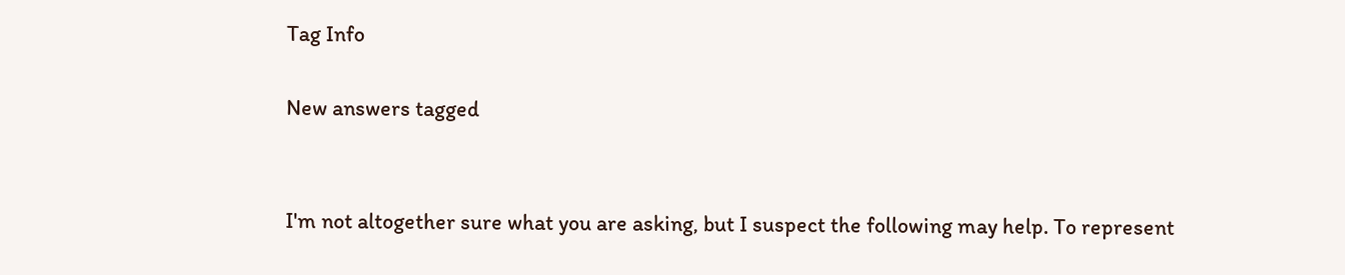Tag Info

New answers tagged


I'm not altogether sure what you are asking, but I suspect the following may help. To represent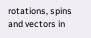rotations, spins and vectors in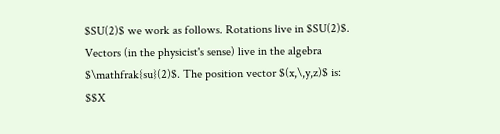$SU(2)$ we work as follows. Rotations live in $SU(2)$. Vectors (in the physicist's sense) live in the algebra $\mathfrak{su}(2)$. The position vector $(x,\,y,z)$ is: $$X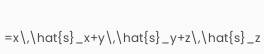=x\,\hat{s}_x+y\,\hat{s}_y+z\,\hat{s}_z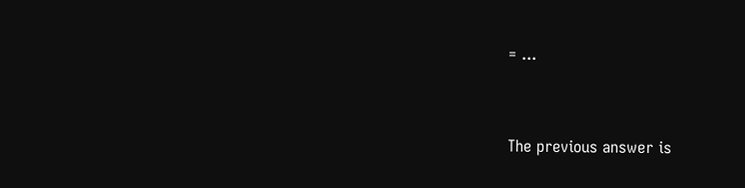= ...


The previous answer is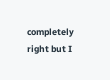completely right but I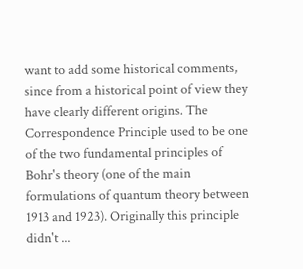want to add some historical comments, since from a historical point of view they have clearly different origins. The Correspondence Principle used to be one of the two fundamental principles of Bohr's theory (one of the main formulations of quantum theory between 1913 and 1923). Originally this principle didn't ...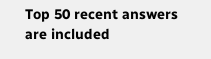Top 50 recent answers are included